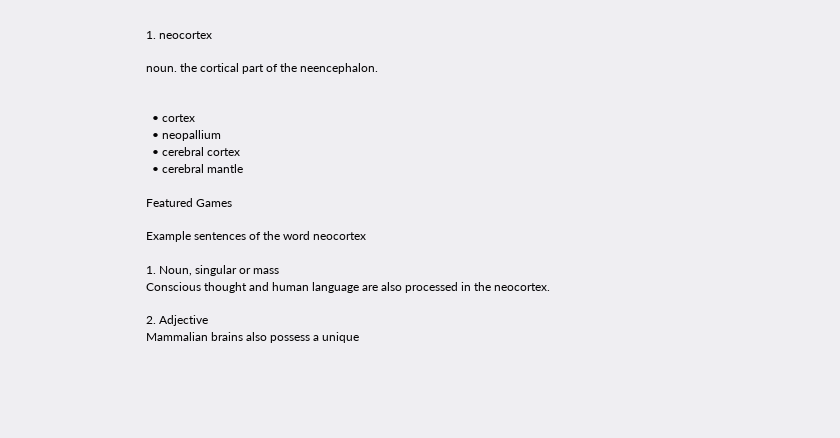1. neocortex

noun. the cortical part of the neencephalon.


  • cortex
  • neopallium
  • cerebral cortex
  • cerebral mantle

Featured Games

Example sentences of the word neocortex

1. Noun, singular or mass
Conscious thought and human language are also processed in the neocortex.

2. Adjective
Mammalian brains also possess a unique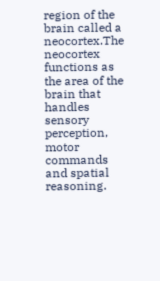region of the brain called a neocortex.The neocortex functions as the area of the brain that handles sensory perception, motor commands and spatial reasoning.